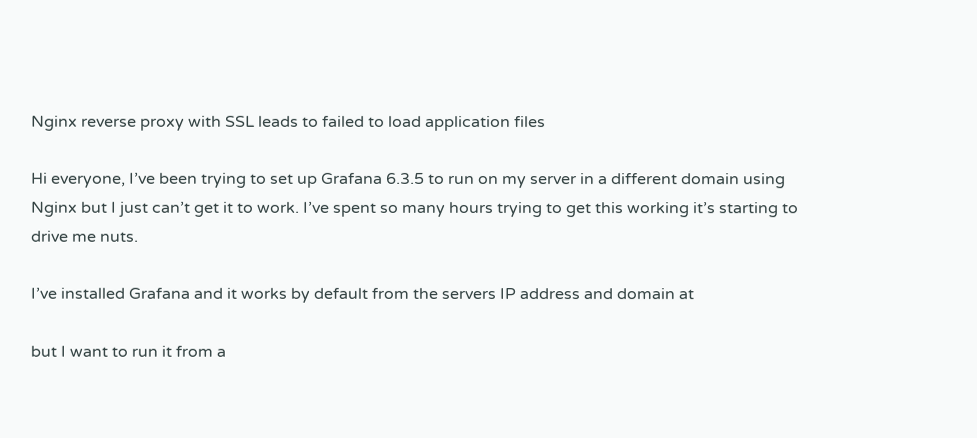Nginx reverse proxy with SSL leads to failed to load application files

Hi everyone, I’ve been trying to set up Grafana 6.3.5 to run on my server in a different domain using Nginx but I just can’t get it to work. I’ve spent so many hours trying to get this working it’s starting to drive me nuts.

I’ve installed Grafana and it works by default from the servers IP address and domain at

but I want to run it from a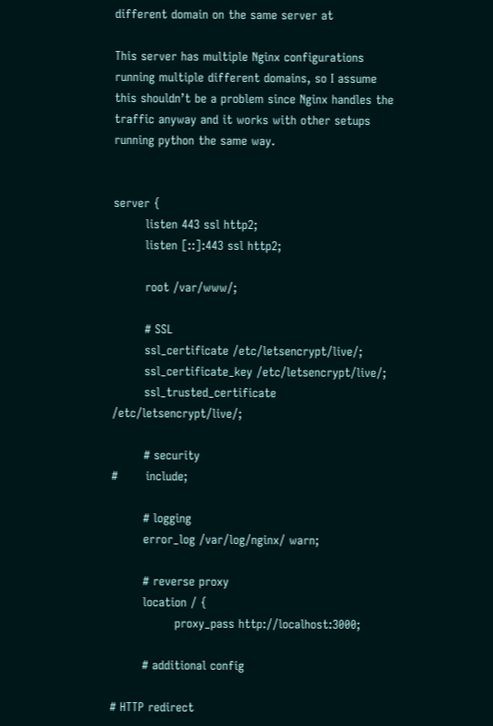different domain on the same server at

This server has multiple Nginx configurations running multiple different domains, so I assume this shouldn’t be a problem since Nginx handles the traffic anyway and it works with other setups running python the same way.


server {
        listen 443 ssl http2;
        listen [::]:443 ssl http2;

        root /var/www/;

        # SSL
        ssl_certificate /etc/letsencrypt/live/;
        ssl_certificate_key /etc/letsencrypt/live/;
        ssl_trusted_certificate /etc/letsencrypt/live/;

        # security
#       include;

        # logging
        error_log /var/log/nginx/ warn;

        # reverse proxy
        location / {
                proxy_pass http://localhost:3000;

        # additional config

# HTTP redirect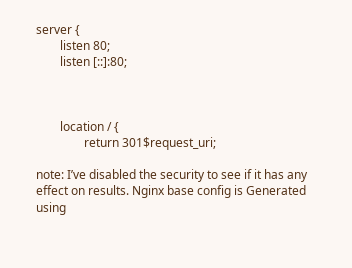server {
        listen 80;
        listen [::]:80;



        location / {
                return 301$request_uri;

note: I’ve disabled the security to see if it has any effect on results. Nginx base config is Generated using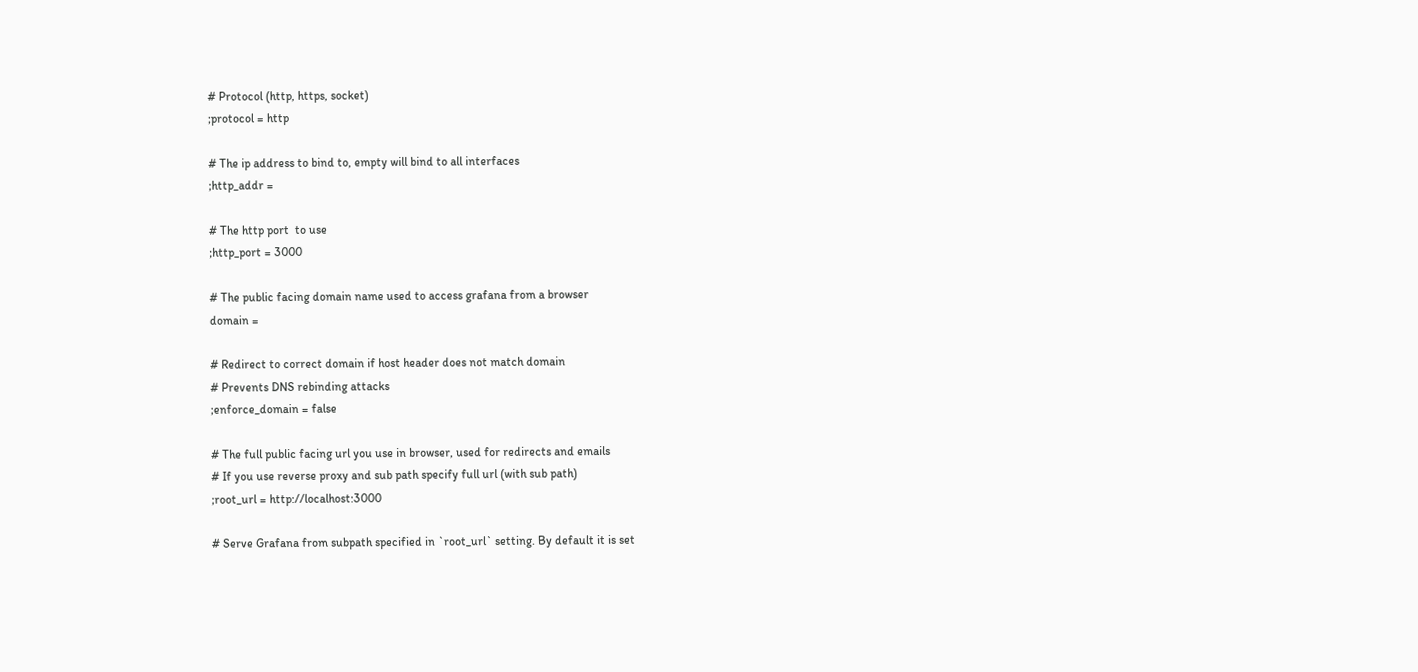# Protocol (http, https, socket)
;protocol = http

# The ip address to bind to, empty will bind to all interfaces
;http_addr =

# The http port  to use
;http_port = 3000

# The public facing domain name used to access grafana from a browser
domain =

# Redirect to correct domain if host header does not match domain
# Prevents DNS rebinding attacks
;enforce_domain = false

# The full public facing url you use in browser, used for redirects and emails
# If you use reverse proxy and sub path specify full url (with sub path)
;root_url = http://localhost:3000

# Serve Grafana from subpath specified in `root_url` setting. By default it is set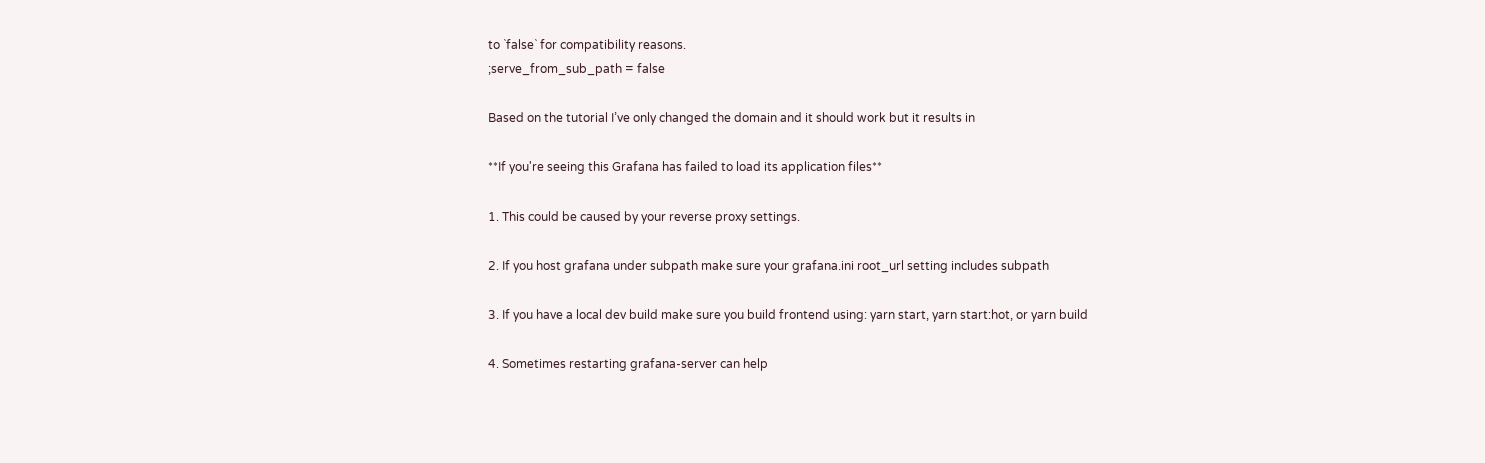to `false` for compatibility reasons.
;serve_from_sub_path = false

Based on the tutorial I’ve only changed the domain and it should work but it results in

**If you're seeing this Grafana has failed to load its application files**

1. This could be caused by your reverse proxy settings.

2. If you host grafana under subpath make sure your grafana.ini root_url setting includes subpath

3. If you have a local dev build make sure you build frontend using: yarn start, yarn start:hot, or yarn build

4. Sometimes restarting grafana-server can help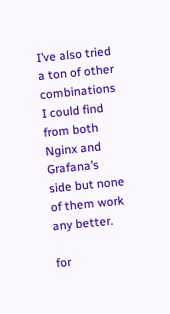I’ve also tried a ton of other combinations I could find from both Nginx and Grafana’s side but none of them work any better.

for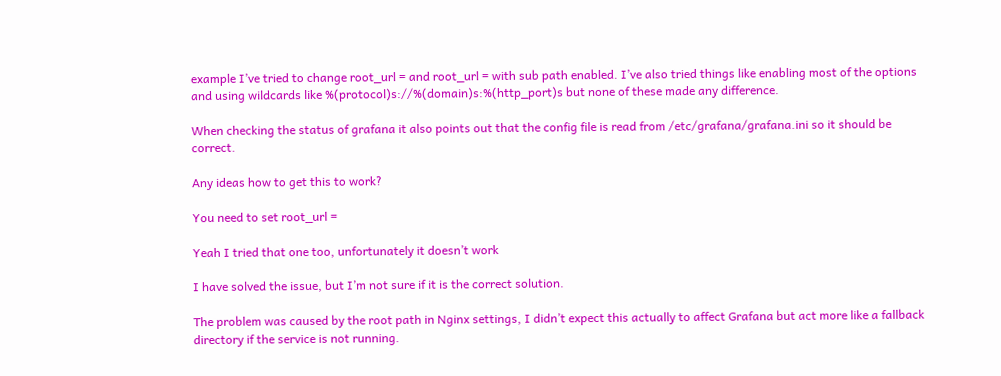example I’ve tried to change root_url = and root_url = with sub path enabled. I’ve also tried things like enabling most of the options and using wildcards like %(protocol)s://%(domain)s:%(http_port)s but none of these made any difference.

When checking the status of grafana it also points out that the config file is read from /etc/grafana/grafana.ini so it should be correct.

Any ideas how to get this to work?

You need to set root_url =

Yeah I tried that one too, unfortunately it doesn’t work

I have solved the issue, but I’m not sure if it is the correct solution.

The problem was caused by the root path in Nginx settings, I didn’t expect this actually to affect Grafana but act more like a fallback directory if the service is not running.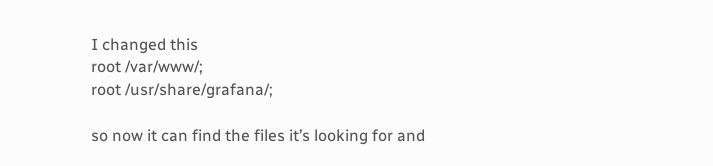I changed this
root /var/www/;
root /usr/share/grafana/;

so now it can find the files it’s looking for and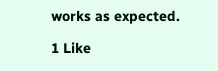works as expected.

1 Like